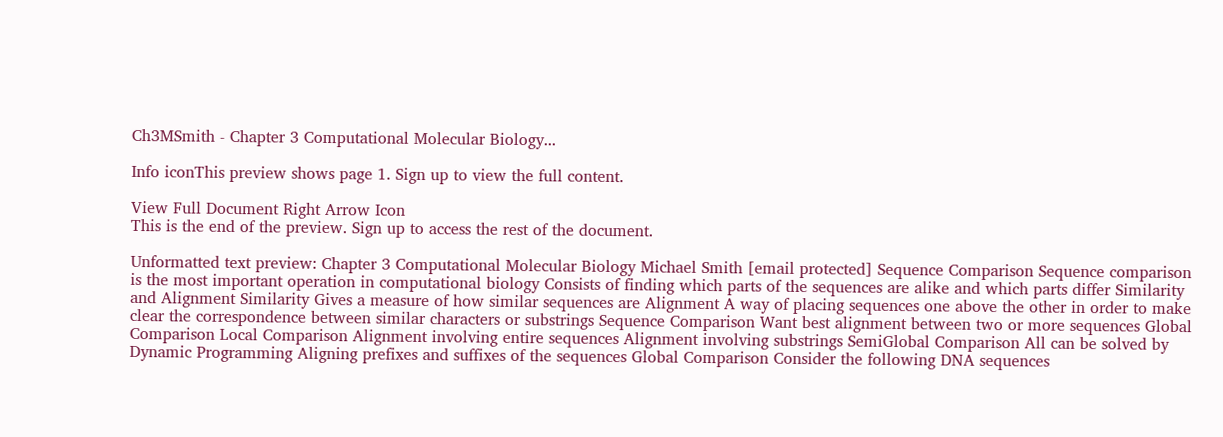Ch3MSmith - Chapter 3 Computational Molecular Biology...

Info iconThis preview shows page 1. Sign up to view the full content.

View Full Document Right Arrow Icon
This is the end of the preview. Sign up to access the rest of the document.

Unformatted text preview: Chapter 3 Computational Molecular Biology Michael Smith [email protected] Sequence Comparison Sequence comparison is the most important operation in computational biology Consists of finding which parts of the sequences are alike and which parts differ Similarity and Alignment Similarity Gives a measure of how similar sequences are Alignment A way of placing sequences one above the other in order to make clear the correspondence between similar characters or substrings Sequence Comparison Want best alignment between two or more sequences Global Comparison Local Comparison Alignment involving entire sequences Alignment involving substrings SemiGlobal Comparison All can be solved by Dynamic Programming Aligning prefixes and suffixes of the sequences Global Comparison Consider the following DNA sequences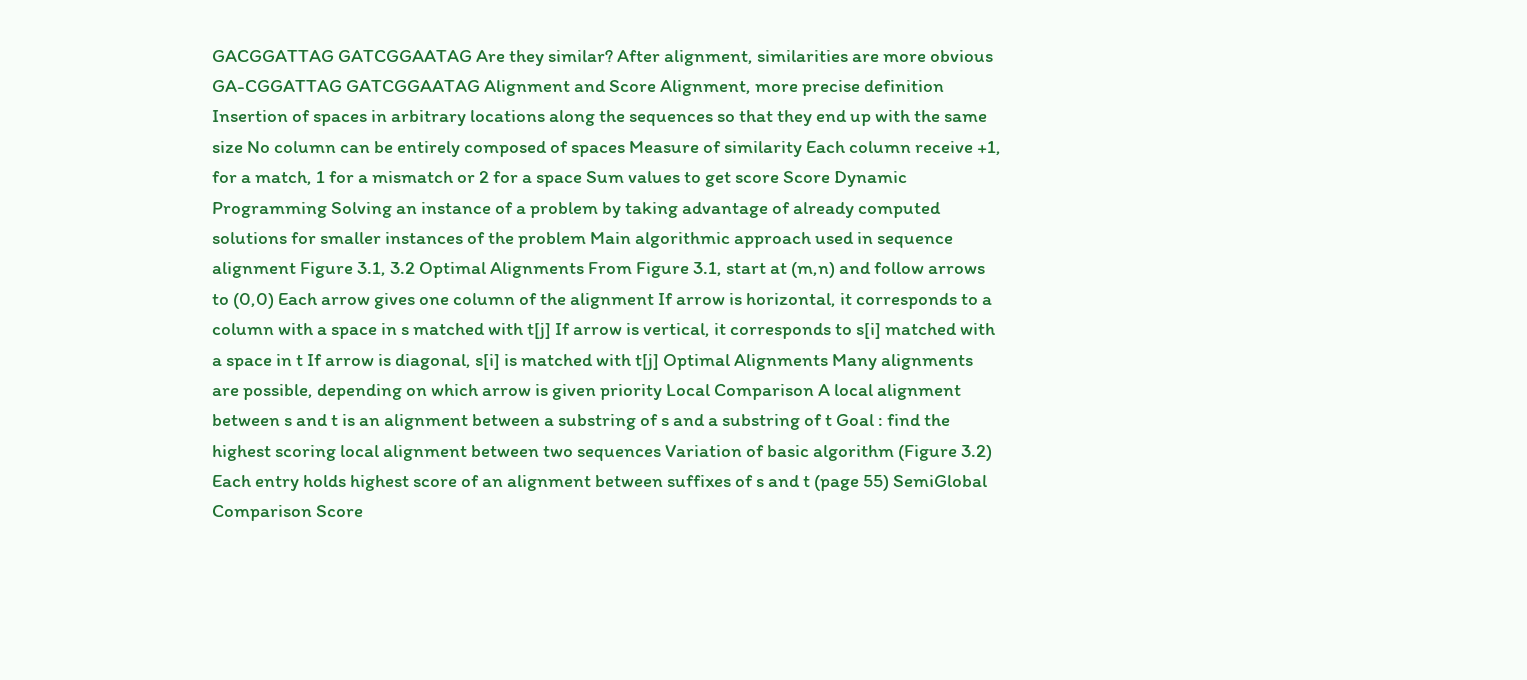GACGGATTAG GATCGGAATAG Are they similar? After alignment, similarities are more obvious GA-CGGATTAG GATCGGAATAG Alignment and Score Alignment, more precise definition Insertion of spaces in arbitrary locations along the sequences so that they end up with the same size No column can be entirely composed of spaces Measure of similarity Each column receive +1, for a match, 1 for a mismatch or 2 for a space Sum values to get score Score Dynamic Programming Solving an instance of a problem by taking advantage of already computed solutions for smaller instances of the problem Main algorithmic approach used in sequence alignment Figure 3.1, 3.2 Optimal Alignments From Figure 3.1, start at (m,n) and follow arrows to (0,0) Each arrow gives one column of the alignment If arrow is horizontal, it corresponds to a column with a space in s matched with t[j] If arrow is vertical, it corresponds to s[i] matched with a space in t If arrow is diagonal, s[i] is matched with t[j] Optimal Alignments Many alignments are possible, depending on which arrow is given priority Local Comparison A local alignment between s and t is an alignment between a substring of s and a substring of t Goal : find the highest scoring local alignment between two sequences Variation of basic algorithm (Figure 3.2) Each entry holds highest score of an alignment between suffixes of s and t (page 55) SemiGlobal Comparison Score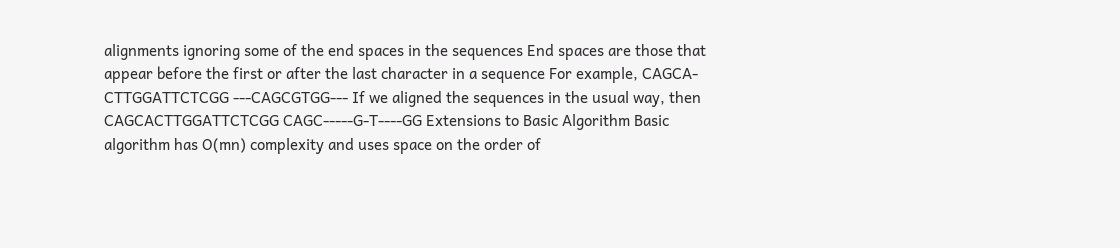alignments ignoring some of the end spaces in the sequences End spaces are those that appear before the first or after the last character in a sequence For example, CAGCA-CTTGGATTCTCGG ---CAGCGTGG--- If we aligned the sequences in the usual way, then CAGCACTTGGATTCTCGG CAGC-----G-T----GG Extensions to Basic Algorithm Basic algorithm has O(mn) complexity and uses space on the order of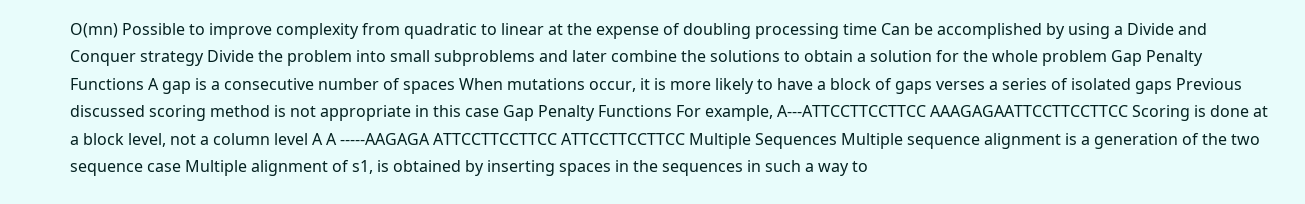O(mn) Possible to improve complexity from quadratic to linear at the expense of doubling processing time Can be accomplished by using a Divide and Conquer strategy Divide the problem into small subproblems and later combine the solutions to obtain a solution for the whole problem Gap Penalty Functions A gap is a consecutive number of spaces When mutations occur, it is more likely to have a block of gaps verses a series of isolated gaps Previous discussed scoring method is not appropriate in this case Gap Penalty Functions For example, A---ATTCCTTCCTTCC AAAGAGAATTCCTTCCTTCC Scoring is done at a block level, not a column level A A -----AAGAGA ATTCCTTCCTTCC ATTCCTTCCTTCC Multiple Sequences Multiple sequence alignment is a generation of the two sequence case Multiple alignment of s1, is obtained by inserting spaces in the sequences in such a way to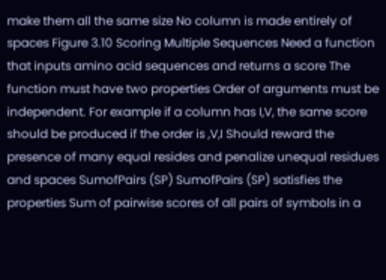make them all the same size No column is made entirely of spaces Figure 3.10 Scoring Multiple Sequences Need a function that inputs amino acid sequences and returns a score The function must have two properties Order of arguments must be independent. For example if a column has I,V, the same score should be produced if the order is ,V,I Should reward the presence of many equal resides and penalize unequal residues and spaces SumofPairs (SP) SumofPairs (SP) satisfies the properties Sum of pairwise scores of all pairs of symbols in a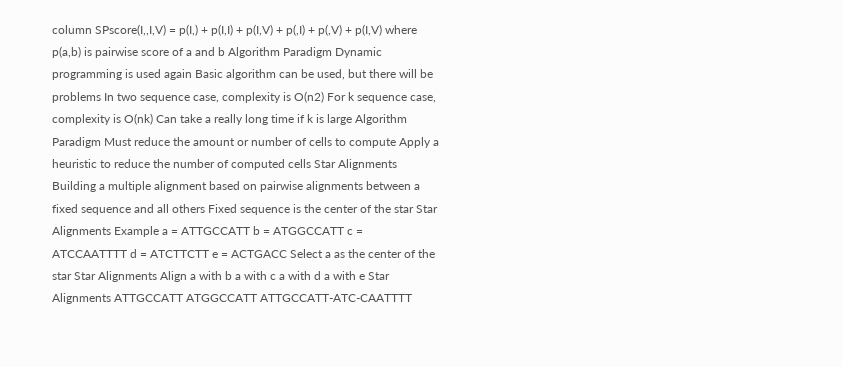column SPscore(I,,I,V) = p(I,) + p(I,I) + p(I,V) + p(,I) + p(,V) + p(I,V) where p(a,b) is pairwise score of a and b Algorithm Paradigm Dynamic programming is used again Basic algorithm can be used, but there will be problems In two sequence case, complexity is O(n2) For k sequence case, complexity is O(nk) Can take a really long time if k is large Algorithm Paradigm Must reduce the amount or number of cells to compute Apply a heuristic to reduce the number of computed cells Star Alignments Building a multiple alignment based on pairwise alignments between a fixed sequence and all others Fixed sequence is the center of the star Star Alignments Example a = ATTGCCATT b = ATGGCCATT c = ATCCAATTTT d = ATCTTCTT e = ACTGACC Select a as the center of the star Star Alignments Align a with b a with c a with d a with e Star Alignments ATTGCCATT ATGGCCATT ATTGCCATT-ATC-CAATTTT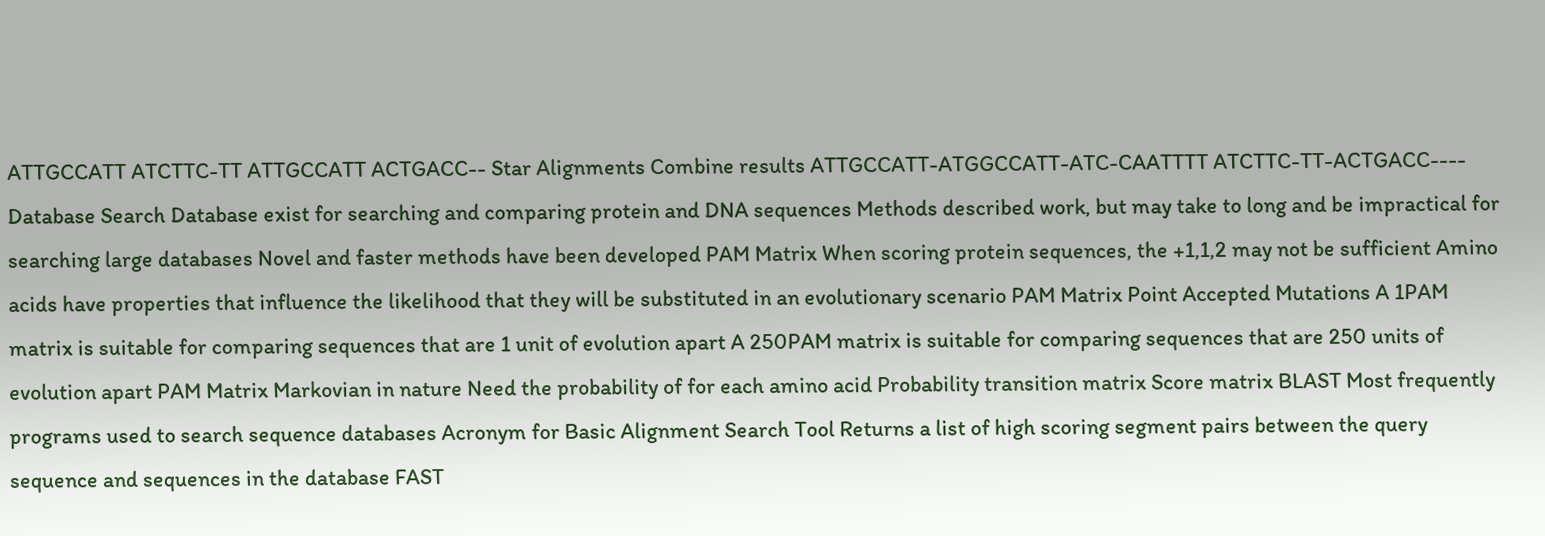ATTGCCATT ATCTTC-TT ATTGCCATT ACTGACC-- Star Alignments Combine results ATTGCCATT-ATGGCCATT-ATC-CAATTTT ATCTTC-TT-ACTGACC---- Database Search Database exist for searching and comparing protein and DNA sequences Methods described work, but may take to long and be impractical for searching large databases Novel and faster methods have been developed PAM Matrix When scoring protein sequences, the +1,1,2 may not be sufficient Amino acids have properties that influence the likelihood that they will be substituted in an evolutionary scenario PAM Matrix Point Accepted Mutations A 1PAM matrix is suitable for comparing sequences that are 1 unit of evolution apart A 250PAM matrix is suitable for comparing sequences that are 250 units of evolution apart PAM Matrix Markovian in nature Need the probability of for each amino acid Probability transition matrix Score matrix BLAST Most frequently programs used to search sequence databases Acronym for Basic Alignment Search Tool Returns a list of high scoring segment pairs between the query sequence and sequences in the database FAST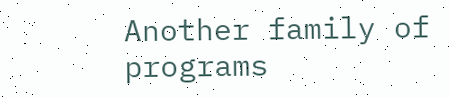Another family of programs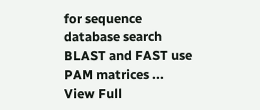for sequence database search BLAST and FAST use PAM matrices ...
View Full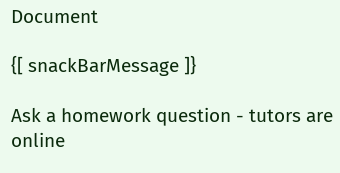Document

{[ snackBarMessage ]}

Ask a homework question - tutors are online